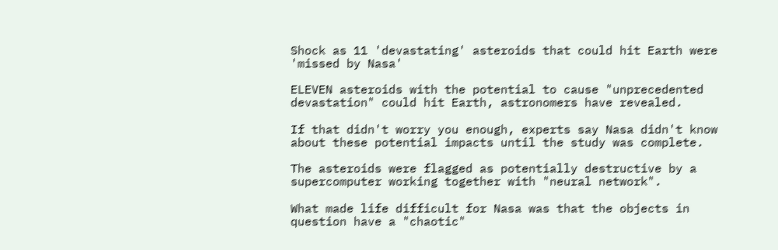Shock as 11 'devastating' asteroids that could hit Earth were 'missed by Nasa'

ELEVEN asteroids with the potential to cause "unprecedented devastation" could hit Earth, astronomers have revealed.

If that didn't worry you enough, experts say Nasa didn't know about these potential impacts until the study was complete.

The asteroids were flagged as potentially destructive by a supercomputer working together with "neural network".

What made life difficult for Nasa was that the objects in question have a "chaotic"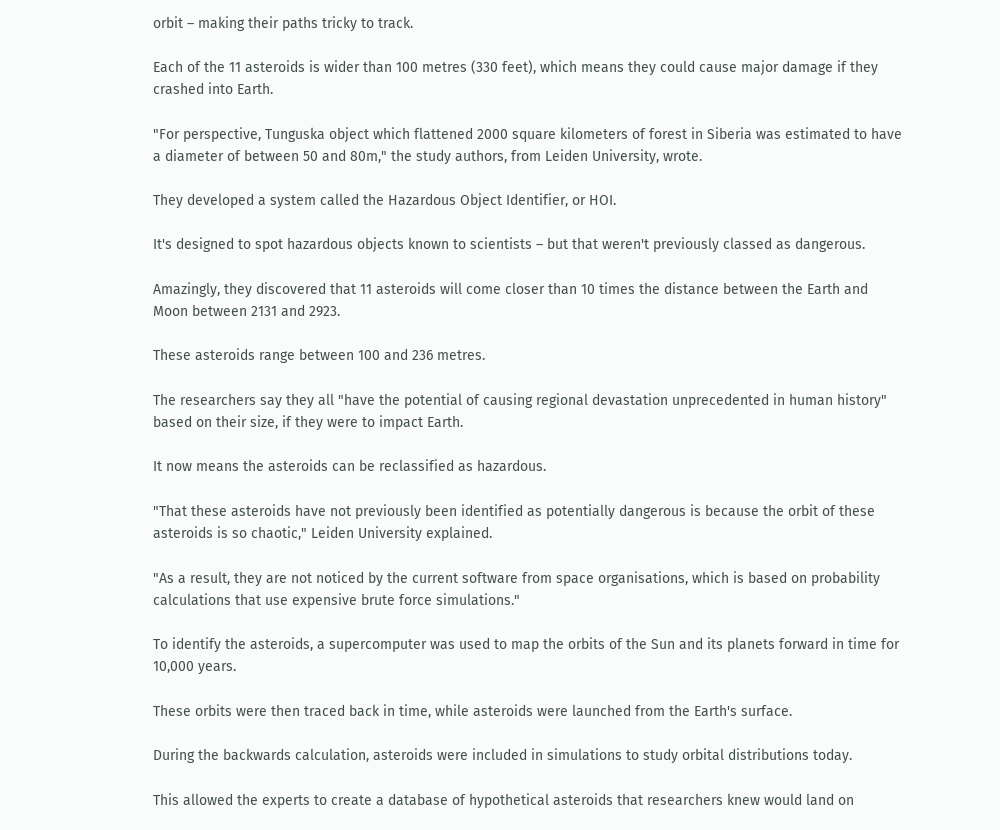orbit – making their paths tricky to track.

Each of the 11 asteroids is wider than 100 metres (330 feet), which means they could cause major damage if they crashed into Earth.

"For perspective, Tunguska object which flattened 2000 square kilometers of forest in Siberia was estimated to have a diameter of between 50 and 80m," the study authors, from Leiden University, wrote.

They developed a system called the Hazardous Object Identifier, or HOI.

It's designed to spot hazardous objects known to scientists – but that weren't previously classed as dangerous.

Amazingly, they discovered that 11 asteroids will come closer than 10 times the distance between the Earth and Moon between 2131 and 2923.

These asteroids range between 100 and 236 metres.

The researchers say they all "have the potential of causing regional devastation unprecedented in human history" based on their size, if they were to impact Earth.

It now means the asteroids can be reclassified as hazardous.

"That these asteroids have not previously been identified as potentially dangerous is because the orbit of these asteroids is so chaotic," Leiden University explained.

"As a result, they are not noticed by the current software from space organisations, which is based on probability calculations that use expensive brute force simulations."

To identify the asteroids, a supercomputer was used to map the orbits of the Sun and its planets forward in time for 10,000 years.

These orbits were then traced back in time, while asteroids were launched from the Earth's surface.

During the backwards calculation, asteroids were included in simulations to study orbital distributions today.

This allowed the experts to create a database of hypothetical asteroids that researchers knew would land on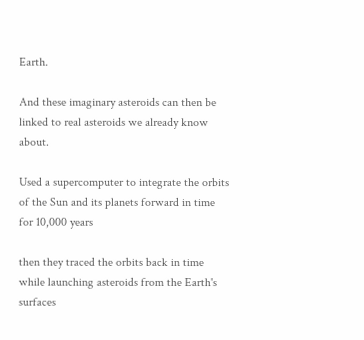Earth.

And these imaginary asteroids can then be linked to real asteroids we already know about.

Used a supercomputer to integrate the orbits of the Sun and its planets forward in time for 10,000 years

then they traced the orbits back in time while launching asteroids from the Earth's surfaces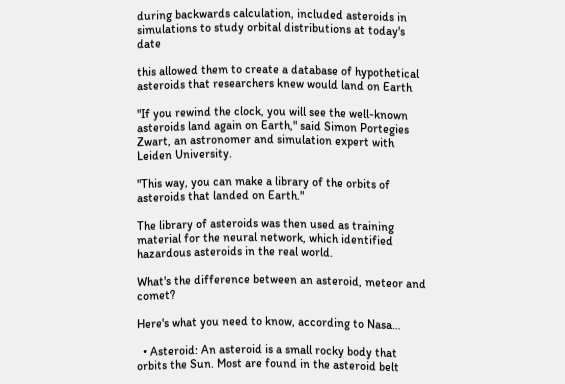during backwards calculation, included asteroids in simulations to study orbital distributions at today's date

this allowed them to create a database of hypothetical asteroids that researchers knew would land on Earth

"If you rewind the clock, you will see the well-known asteroids land again on Earth," said Simon Portegies Zwart, an astronomer and simulation expert with Leiden University.

"This way, you can make a library of the orbits of asteroids that landed on Earth."

The library of asteroids was then used as training material for the neural network, which identified hazardous asteroids in the real world.

What's the difference between an asteroid, meteor and comet?

Here's what you need to know, according to Nasa…

  • Asteroid: An asteroid is a small rocky body that orbits the Sun. Most are found in the asteroid belt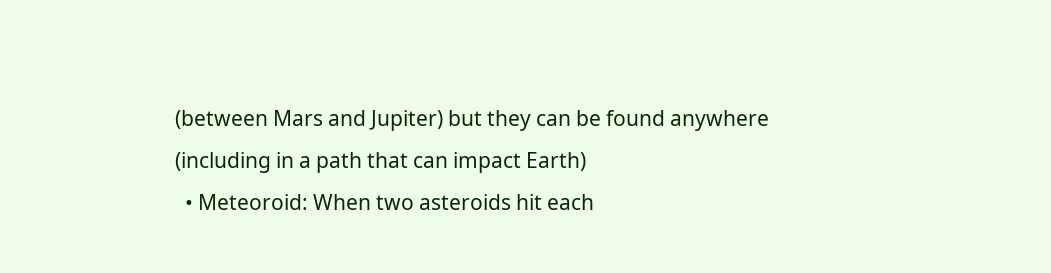(between Mars and Jupiter) but they can be found anywhere (including in a path that can impact Earth)
  • Meteoroid: When two asteroids hit each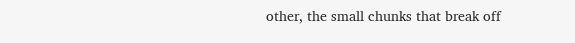other, the small chunks that break off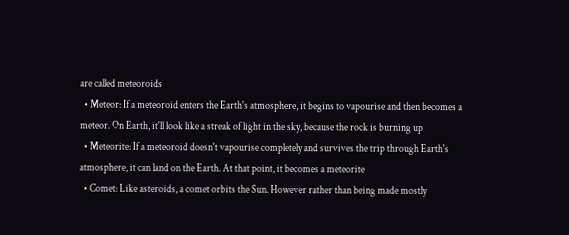are called meteoroids
  • Meteor: If a meteoroid enters the Earth's atmosphere, it begins to vapourise and then becomes a meteor. On Earth, it'll look like a streak of light in the sky, because the rock is burning up
  • Meteorite: If a meteoroid doesn't vapourise completely and survives the trip through Earth's atmosphere, it can land on the Earth. At that point, it becomes a meteorite
  • Comet: Like asteroids, a comet orbits the Sun. However rather than being made mostly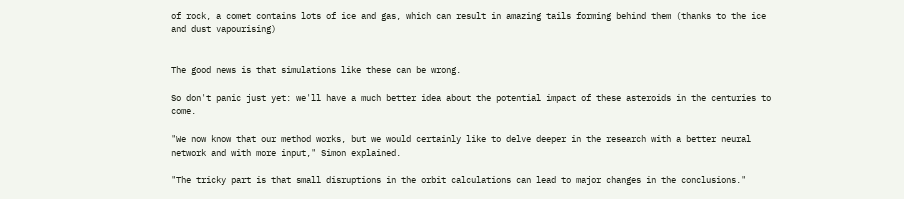of rock, a comet contains lots of ice and gas, which can result in amazing tails forming behind them (thanks to the ice and dust vapourising)


The good news is that simulations like these can be wrong.

So don't panic just yet: we'll have a much better idea about the potential impact of these asteroids in the centuries to come.

"We now know that our method works, but we would certainly like to delve deeper in the research with a better neural network and with more input," Simon explained.

"The tricky part is that small disruptions in the orbit calculations can lead to major changes in the conclusions."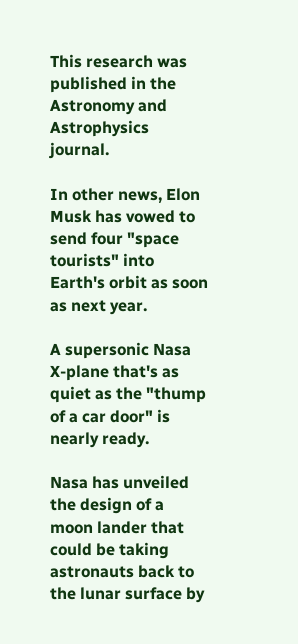This research was published in the Astronomy and Astrophysics journal.

In other news, Elon Musk has vowed to send four "space tourists" into Earth's orbit as soon as next year.

A supersonic Nasa X-plane that's as quiet as the "thump of a car door" is nearly ready.

Nasa has unveiled the design of a moon lander that could be taking astronauts back to the lunar surface by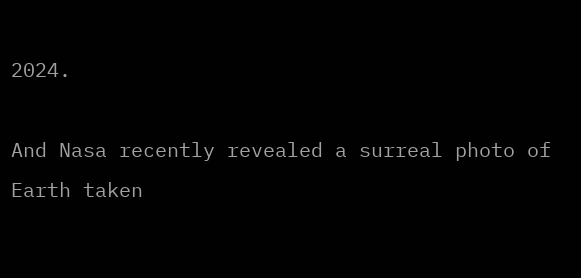2024.

And Nasa recently revealed a surreal photo of Earth taken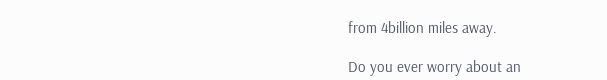from 4billion miles away.

Do you ever worry about an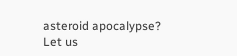asteroid apocalypse? Let us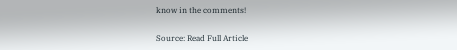know in the comments!

Source: Read Full Article